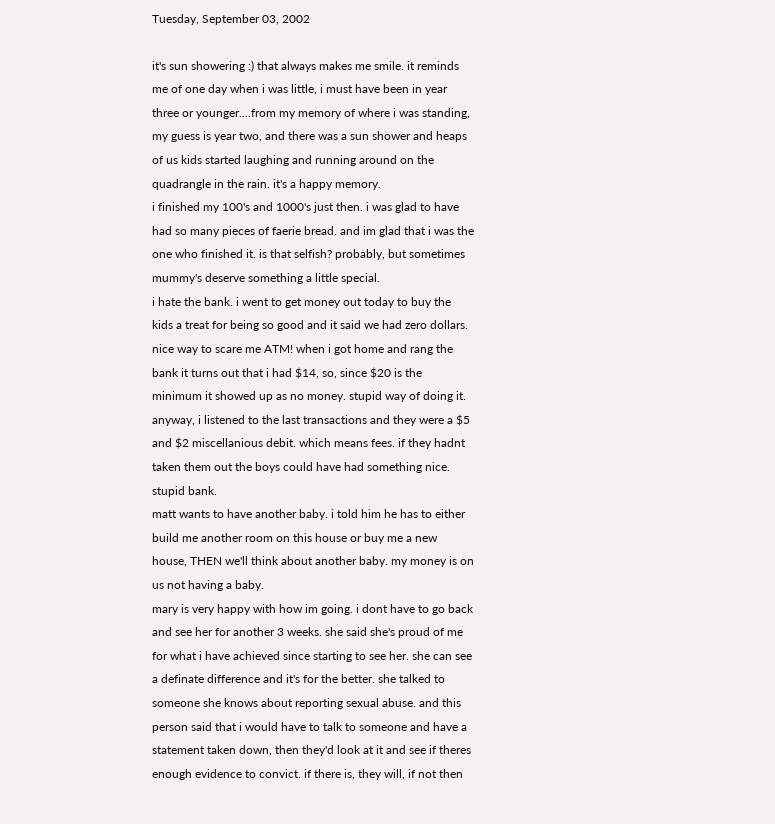Tuesday, September 03, 2002

it's sun showering :) that always makes me smile. it reminds me of one day when i was little, i must have been in year three or younger....from my memory of where i was standing, my guess is year two, and there was a sun shower and heaps of us kids started laughing and running around on the quadrangle in the rain. it's a happy memory.
i finished my 100's and 1000's just then. i was glad to have had so many pieces of faerie bread. and im glad that i was the one who finished it. is that selfish? probably, but sometimes mummy's deserve something a little special.
i hate the bank. i went to get money out today to buy the kids a treat for being so good and it said we had zero dollars. nice way to scare me ATM! when i got home and rang the bank it turns out that i had $14, so, since $20 is the minimum it showed up as no money. stupid way of doing it. anyway, i listened to the last transactions and they were a $5 and $2 miscellanious debit. which means fees. if they hadnt taken them out the boys could have had something nice. stupid bank.
matt wants to have another baby. i told him he has to either build me another room on this house or buy me a new house, THEN we'll think about another baby. my money is on us not having a baby.
mary is very happy with how im going. i dont have to go back and see her for another 3 weeks. she said she's proud of me for what i have achieved since starting to see her. she can see a definate difference and it's for the better. she talked to someone she knows about reporting sexual abuse. and this person said that i would have to talk to someone and have a statement taken down, then they'd look at it and see if theres enough evidence to convict. if there is, they will, if not then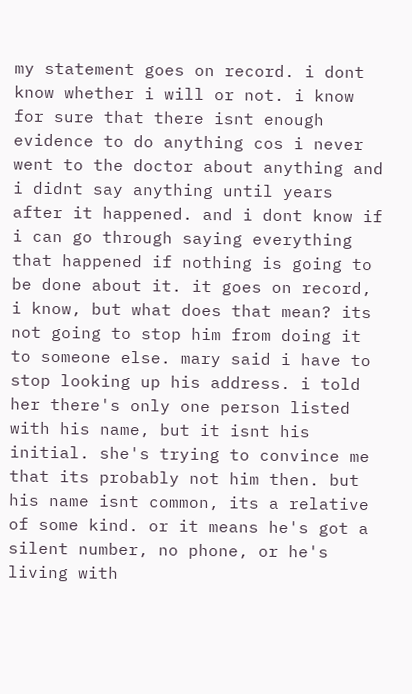my statement goes on record. i dont know whether i will or not. i know for sure that there isnt enough evidence to do anything cos i never went to the doctor about anything and i didnt say anything until years after it happened. and i dont know if i can go through saying everything that happened if nothing is going to be done about it. it goes on record, i know, but what does that mean? its not going to stop him from doing it to someone else. mary said i have to stop looking up his address. i told her there's only one person listed with his name, but it isnt his initial. she's trying to convince me that its probably not him then. but his name isnt common, its a relative of some kind. or it means he's got a silent number, no phone, or he's living with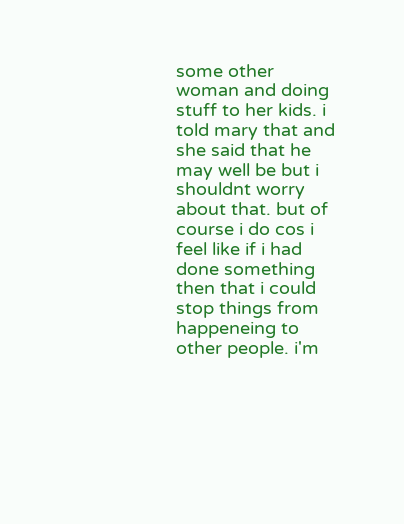some other woman and doing stuff to her kids. i told mary that and she said that he may well be but i shouldnt worry about that. but of course i do cos i feel like if i had done something then that i could stop things from happeneing to other people. i'm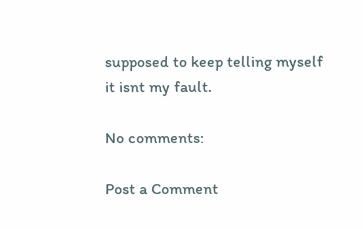supposed to keep telling myself it isnt my fault.

No comments:

Post a Comment